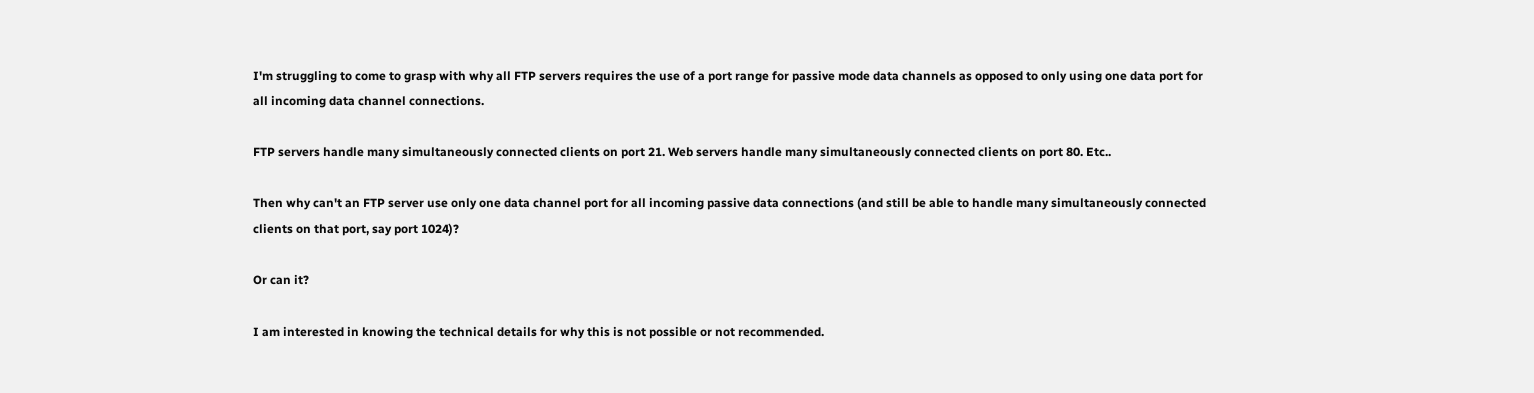I'm struggling to come to grasp with why all FTP servers requires the use of a port range for passive mode data channels as opposed to only using one data port for all incoming data channel connections.

FTP servers handle many simultaneously connected clients on port 21. Web servers handle many simultaneously connected clients on port 80. Etc..

Then why can't an FTP server use only one data channel port for all incoming passive data connections (and still be able to handle many simultaneously connected clients on that port, say port 1024)?

Or can it?

I am interested in knowing the technical details for why this is not possible or not recommended.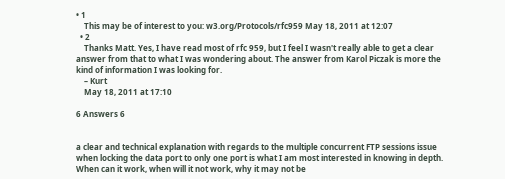• 1
    This may be of interest to you: w3.org/Protocols/rfc959 May 18, 2011 at 12:07
  • 2
    Thanks Matt. Yes, I have read most of rfc 959, but I feel I wasn't really able to get a clear answer from that to what I was wondering about. The answer from Karol Piczak is more the kind of information I was looking for.
    – Kurt
    May 18, 2011 at 17:10

6 Answers 6


a clear and technical explanation with regards to the multiple concurrent FTP sessions issue when locking the data port to only one port is what I am most interested in knowing in depth. When can it work, when will it not work, why it may not be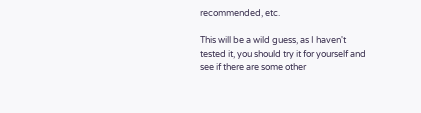recommended, etc.

This will be a wild guess, as I haven't tested it, you should try it for yourself and see if there are some other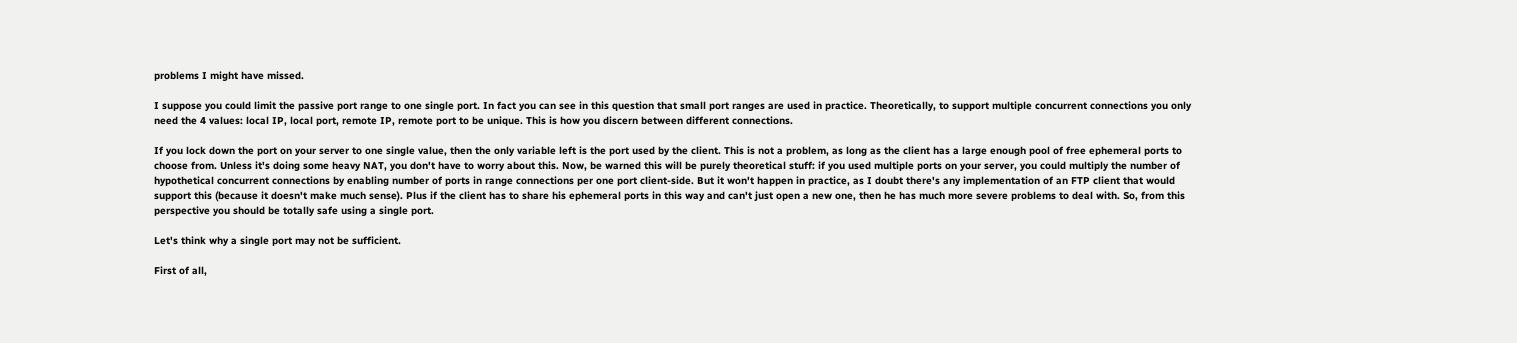problems I might have missed.

I suppose you could limit the passive port range to one single port. In fact you can see in this question that small port ranges are used in practice. Theoretically, to support multiple concurrent connections you only need the 4 values: local IP, local port, remote IP, remote port to be unique. This is how you discern between different connections.

If you lock down the port on your server to one single value, then the only variable left is the port used by the client. This is not a problem, as long as the client has a large enough pool of free ephemeral ports to choose from. Unless it's doing some heavy NAT, you don't have to worry about this. Now, be warned this will be purely theoretical stuff: if you used multiple ports on your server, you could multiply the number of hypothetical concurrent connections by enabling number of ports in range connections per one port client-side. But it won't happen in practice, as I doubt there's any implementation of an FTP client that would support this (because it doesn't make much sense). Plus if the client has to share his ephemeral ports in this way and can't just open a new one, then he has much more severe problems to deal with. So, from this perspective you should be totally safe using a single port.

Let's think why a single port may not be sufficient.

First of all,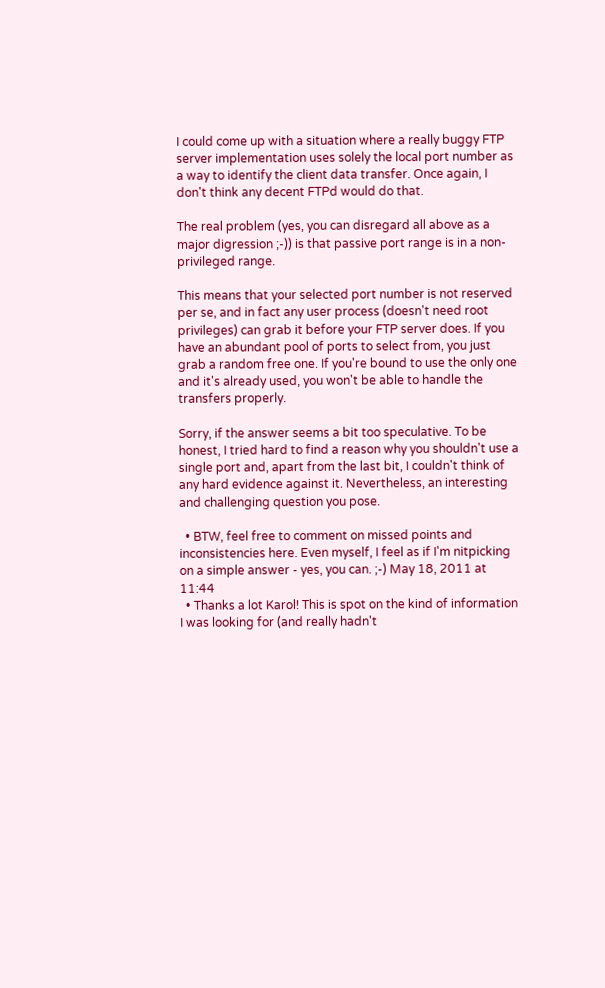I could come up with a situation where a really buggy FTP server implementation uses solely the local port number as a way to identify the client data transfer. Once again, I don't think any decent FTPd would do that.

The real problem (yes, you can disregard all above as a major digression ;-)) is that passive port range is in a non-privileged range.

This means that your selected port number is not reserved per se, and in fact any user process (doesn't need root privileges) can grab it before your FTP server does. If you have an abundant pool of ports to select from, you just grab a random free one. If you're bound to use the only one and it's already used, you won't be able to handle the transfers properly.

Sorry, if the answer seems a bit too speculative. To be honest, I tried hard to find a reason why you shouldn't use a single port and, apart from the last bit, I couldn't think of any hard evidence against it. Nevertheless, an interesting and challenging question you pose.

  • BTW, feel free to comment on missed points and inconsistencies here. Even myself, I feel as if I'm nitpicking on a simple answer - yes, you can. ;-) May 18, 2011 at 11:44
  • Thanks a lot Karol! This is spot on the kind of information I was looking for (and really hadn't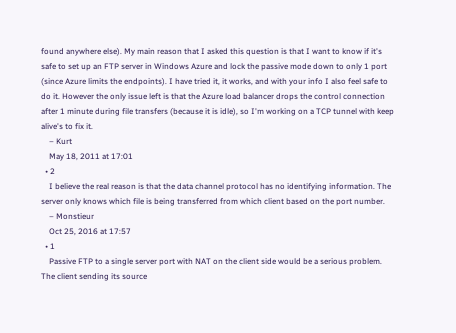found anywhere else). My main reason that I asked this question is that I want to know if it's safe to set up an FTP server in Windows Azure and lock the passive mode down to only 1 port (since Azure limits the endpoints). I have tried it, it works, and with your info I also feel safe to do it. However the only issue left is that the Azure load balancer drops the control connection after 1 minute during file transfers (because it is idle), so I'm working on a TCP tunnel with keep alive's to fix it.
    – Kurt
    May 18, 2011 at 17:01
  • 2
    I believe the real reason is that the data channel protocol has no identifying information. The server only knows which file is being transferred from which client based on the port number.
    – Monstieur
    Oct 25, 2016 at 17:57
  • 1
    Passive FTP to a single server port with NAT on the client side would be a serious problem. The client sending its source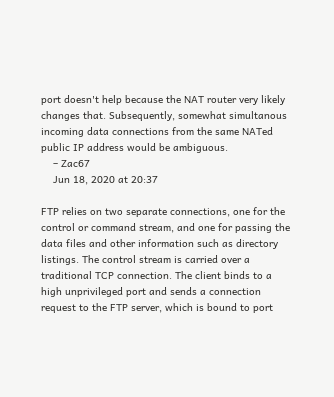port doesn't help because the NAT router very likely changes that. Subsequently, somewhat simultanous incoming data connections from the same NATed public IP address would be ambiguous.
    – Zac67
    Jun 18, 2020 at 20:37

FTP relies on two separate connections, one for the control or command stream, and one for passing the data files and other information such as directory listings. The control stream is carried over a traditional TCP connection. The client binds to a high unprivileged port and sends a connection request to the FTP server, which is bound to port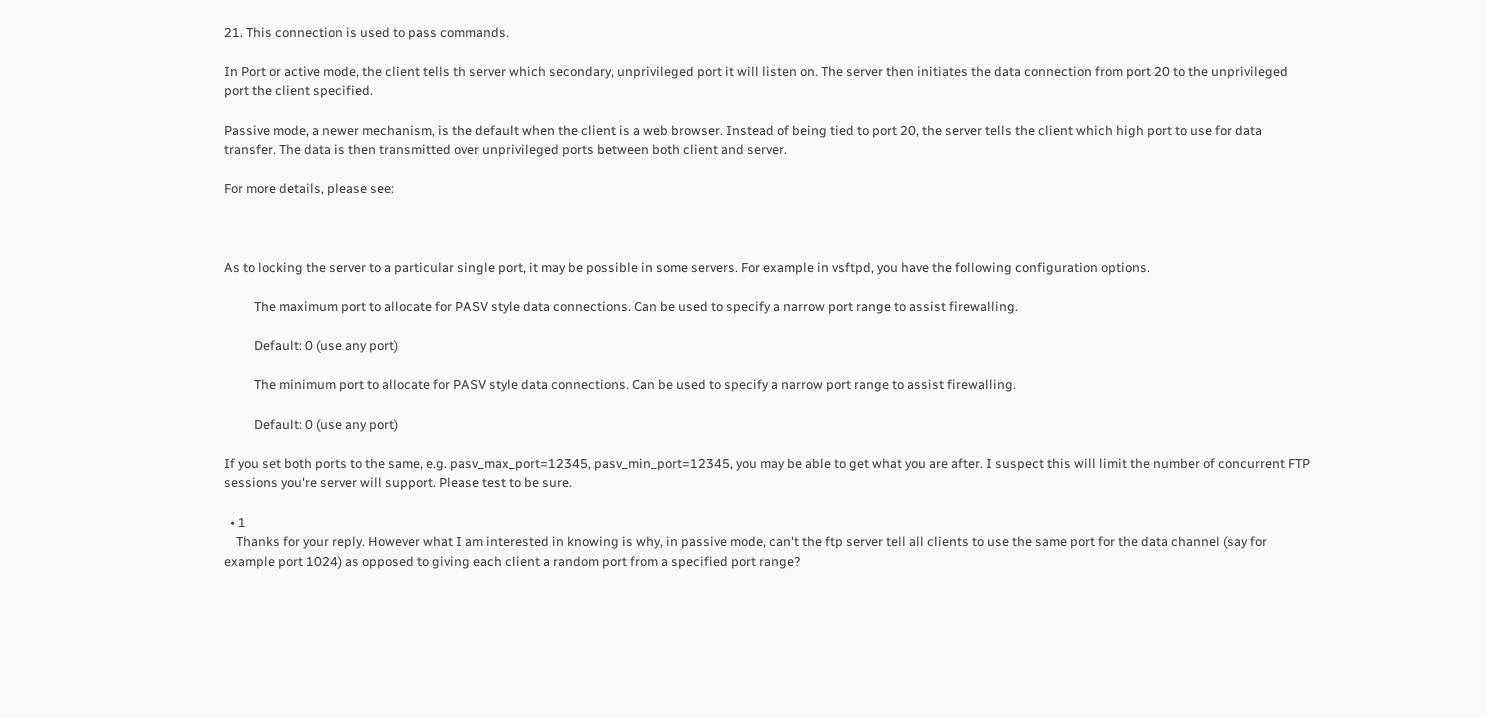21. This connection is used to pass commands.

In Port or active mode, the client tells th server which secondary, unprivileged port it will listen on. The server then initiates the data connection from port 20 to the unprivileged port the client specified.

Passive mode, a newer mechanism, is the default when the client is a web browser. Instead of being tied to port 20, the server tells the client which high port to use for data transfer. The data is then transmitted over unprivileged ports between both client and server.

For more details, please see:



As to locking the server to a particular single port, it may be possible in some servers. For example in vsftpd, you have the following configuration options.

          The maximum port to allocate for PASV style data connections. Can be used to specify a narrow port range to assist firewalling.

          Default: 0 (use any port)

          The minimum port to allocate for PASV style data connections. Can be used to specify a narrow port range to assist firewalling.

          Default: 0 (use any port)

If you set both ports to the same, e.g. pasv_max_port=12345, pasv_min_port=12345, you may be able to get what you are after. I suspect this will limit the number of concurrent FTP sessions you're server will support. Please test to be sure.

  • 1
    Thanks for your reply. However what I am interested in knowing is why, in passive mode, can't the ftp server tell all clients to use the same port for the data channel (say for example port 1024) as opposed to giving each client a random port from a specified port range?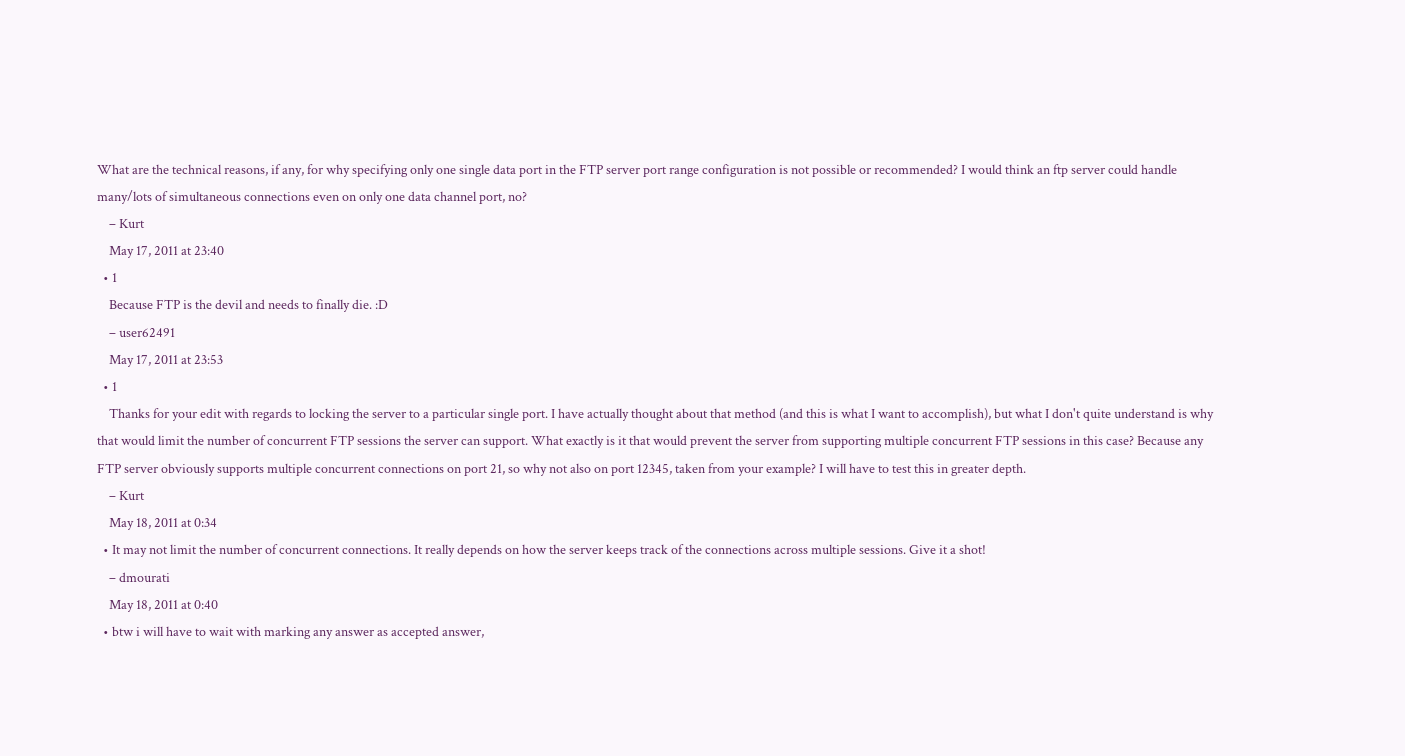What are the technical reasons, if any, for why specifying only one single data port in the FTP server port range configuration is not possible or recommended? I would think an ftp server could handle many/lots of simultaneous connections even on only one data channel port, no?
    – Kurt
    May 17, 2011 at 23:40
  • 1
    Because FTP is the devil and needs to finally die. :D
    – user62491
    May 17, 2011 at 23:53
  • 1
    Thanks for your edit with regards to locking the server to a particular single port. I have actually thought about that method (and this is what I want to accomplish), but what I don't quite understand is why that would limit the number of concurrent FTP sessions the server can support. What exactly is it that would prevent the server from supporting multiple concurrent FTP sessions in this case? Because any FTP server obviously supports multiple concurrent connections on port 21, so why not also on port 12345, taken from your example? I will have to test this in greater depth.
    – Kurt
    May 18, 2011 at 0:34
  • It may not limit the number of concurrent connections. It really depends on how the server keeps track of the connections across multiple sessions. Give it a shot!
    – dmourati
    May 18, 2011 at 0:40
  • btw i will have to wait with marking any answer as accepted answer,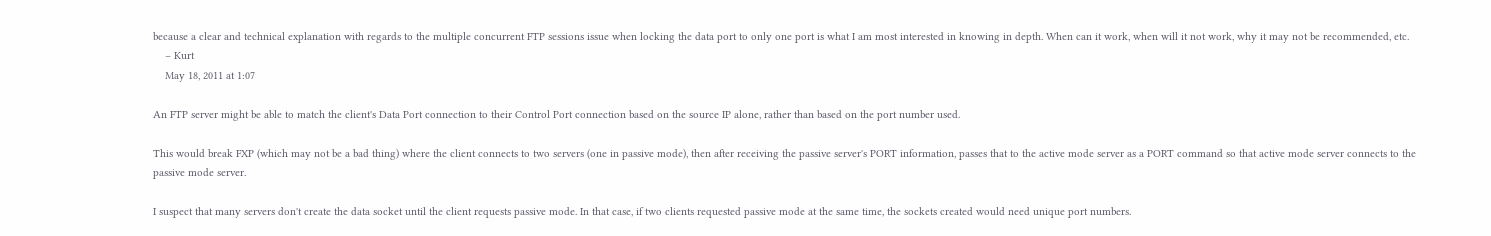because a clear and technical explanation with regards to the multiple concurrent FTP sessions issue when locking the data port to only one port is what I am most interested in knowing in depth. When can it work, when will it not work, why it may not be recommended, etc.
    – Kurt
    May 18, 2011 at 1:07

An FTP server might be able to match the client's Data Port connection to their Control Port connection based on the source IP alone, rather than based on the port number used.

This would break FXP (which may not be a bad thing) where the client connects to two servers (one in passive mode), then after receiving the passive server's PORT information, passes that to the active mode server as a PORT command so that active mode server connects to the passive mode server.

I suspect that many servers don't create the data socket until the client requests passive mode. In that case, if two clients requested passive mode at the same time, the sockets created would need unique port numbers.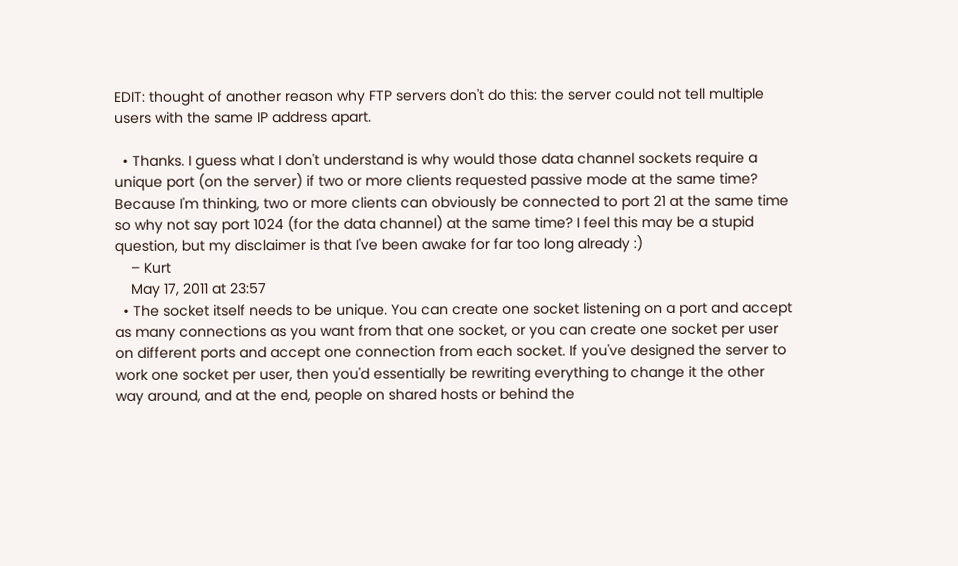EDIT: thought of another reason why FTP servers don't do this: the server could not tell multiple users with the same IP address apart.

  • Thanks. I guess what I don't understand is why would those data channel sockets require a unique port (on the server) if two or more clients requested passive mode at the same time? Because I'm thinking, two or more clients can obviously be connected to port 21 at the same time so why not say port 1024 (for the data channel) at the same time? I feel this may be a stupid question, but my disclaimer is that I've been awake for far too long already :)
    – Kurt
    May 17, 2011 at 23:57
  • The socket itself needs to be unique. You can create one socket listening on a port and accept as many connections as you want from that one socket, or you can create one socket per user on different ports and accept one connection from each socket. If you've designed the server to work one socket per user, then you'd essentially be rewriting everything to change it the other way around, and at the end, people on shared hosts or behind the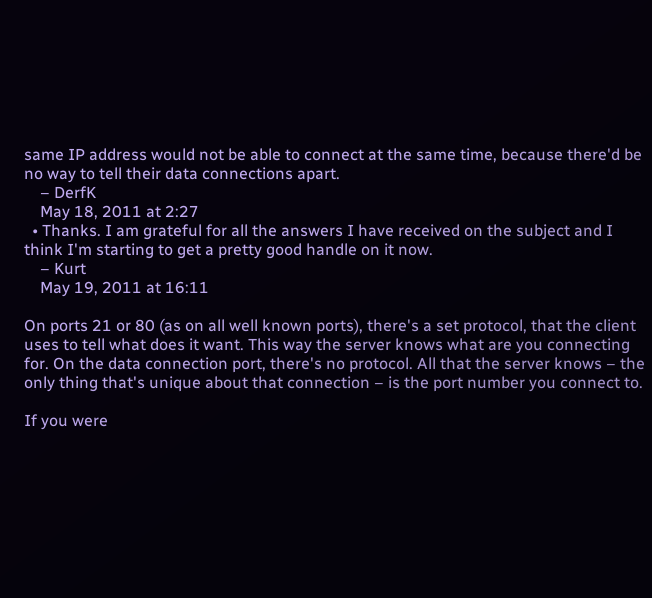same IP address would not be able to connect at the same time, because there'd be no way to tell their data connections apart.
    – DerfK
    May 18, 2011 at 2:27
  • Thanks. I am grateful for all the answers I have received on the subject and I think I'm starting to get a pretty good handle on it now.
    – Kurt
    May 19, 2011 at 16:11

On ports 21 or 80 (as on all well known ports), there's a set protocol, that the client uses to tell what does it want. This way the server knows what are you connecting for. On the data connection port, there's no protocol. All that the server knows – the only thing that's unique about that connection – is the port number you connect to.

If you were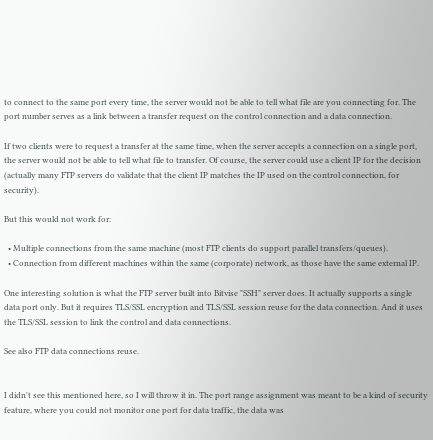to connect to the same port every time, the server would not be able to tell what file are you connecting for. The port number serves as a link between a transfer request on the control connection and a data connection.

If two clients were to request a transfer at the same time, when the server accepts a connection on a single port, the server would not be able to tell what file to transfer. Of course, the server could use a client IP for the decision (actually many FTP servers do validate that the client IP matches the IP used on the control connection, for security).

But this would not work for:

  • Multiple connections from the same machine (most FTP clients do support parallel transfers/queues).
  • Connection from different machines within the same (corporate) network, as those have the same external IP.

One interesting solution is what the FTP server built into Bitvise "SSH" server does. It actually supports a single data port only. But it requires TLS/SSL encryption and TLS/SSL session reuse for the data connection. And it uses the TLS/SSL session to link the control and data connections.

See also FTP data connections reuse.


I didn't see this mentioned here, so I will throw it in. The port range assignment was meant to be a kind of security feature, where you could not monitor one port for data traffic, the data was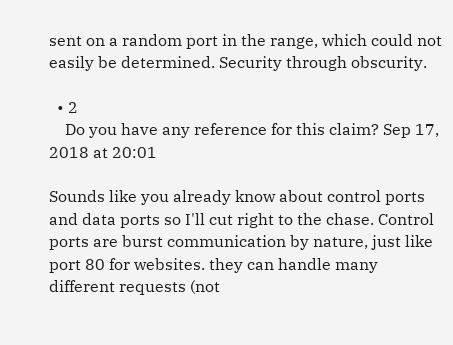sent on a random port in the range, which could not easily be determined. Security through obscurity.

  • 2
    Do you have any reference for this claim? Sep 17, 2018 at 20:01

Sounds like you already know about control ports and data ports so I'll cut right to the chase. Control ports are burst communication by nature, just like port 80 for websites. they can handle many different requests (not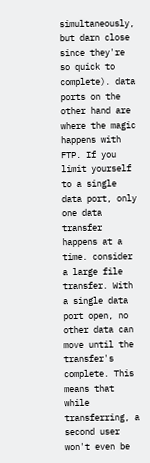simultaneously, but darn close since they're so quick to complete). data ports on the other hand are where the magic happens with FTP. If you limit yourself to a single data port, only one data transfer happens at a time. consider a large file transfer. With a single data port open, no other data can move until the transfer's complete. This means that while transferring, a second user won't even be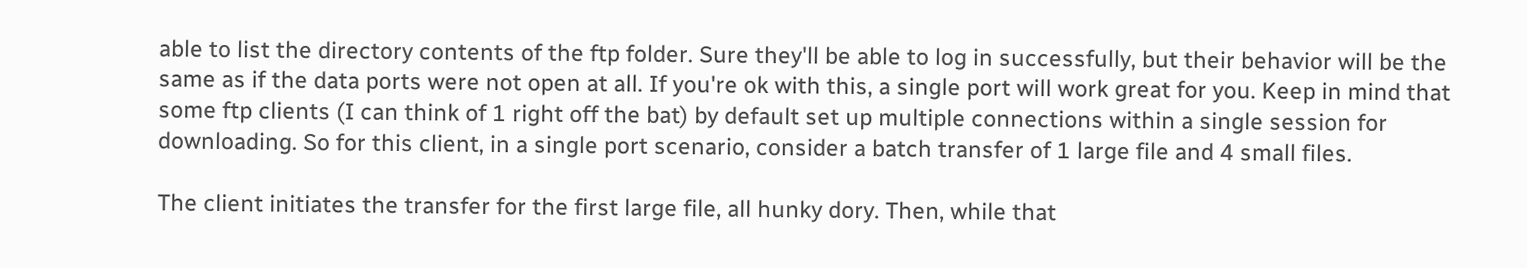able to list the directory contents of the ftp folder. Sure they'll be able to log in successfully, but their behavior will be the same as if the data ports were not open at all. If you're ok with this, a single port will work great for you. Keep in mind that some ftp clients (I can think of 1 right off the bat) by default set up multiple connections within a single session for downloading. So for this client, in a single port scenario, consider a batch transfer of 1 large file and 4 small files.

The client initiates the transfer for the first large file, all hunky dory. Then, while that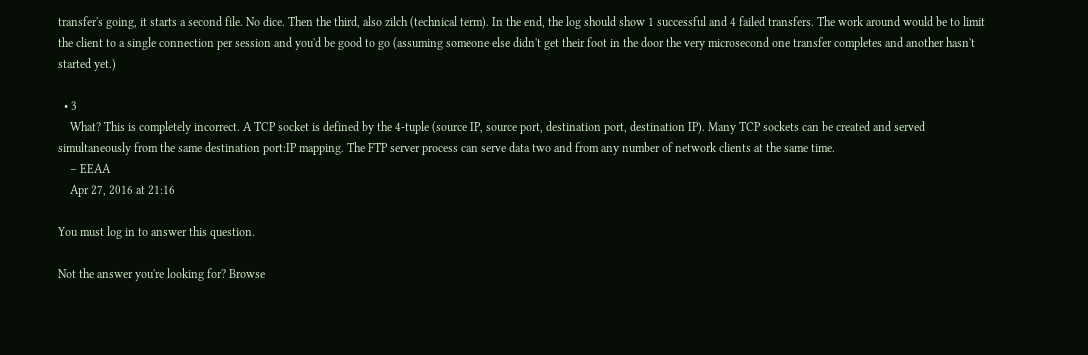transfer's going, it starts a second file. No dice. Then the third, also zilch (technical term). In the end, the log should show 1 successful and 4 failed transfers. The work around would be to limit the client to a single connection per session and you'd be good to go (assuming someone else didn't get their foot in the door the very microsecond one transfer completes and another hasn't started yet.)

  • 3
    What? This is completely incorrect. A TCP socket is defined by the 4-tuple (source IP, source port, destination port, destination IP). Many TCP sockets can be created and served simultaneously from the same destination port:IP mapping. The FTP server process can serve data two and from any number of network clients at the same time.
    – EEAA
    Apr 27, 2016 at 21:16

You must log in to answer this question.

Not the answer you're looking for? Browse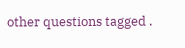other questions tagged .